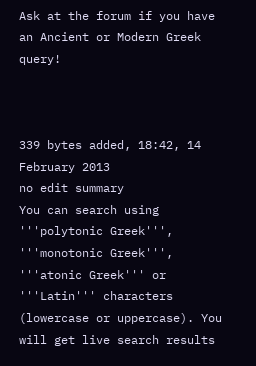Ask at the forum if you have an Ancient or Modern Greek query!



339 bytes added, 18:42, 14 February 2013
no edit summary
You can search using '''polytonic Greek''', '''monotonic Greek''', '''atonic Greek''' or '''Latin''' characters (lowercase or uppercase). You will get live search results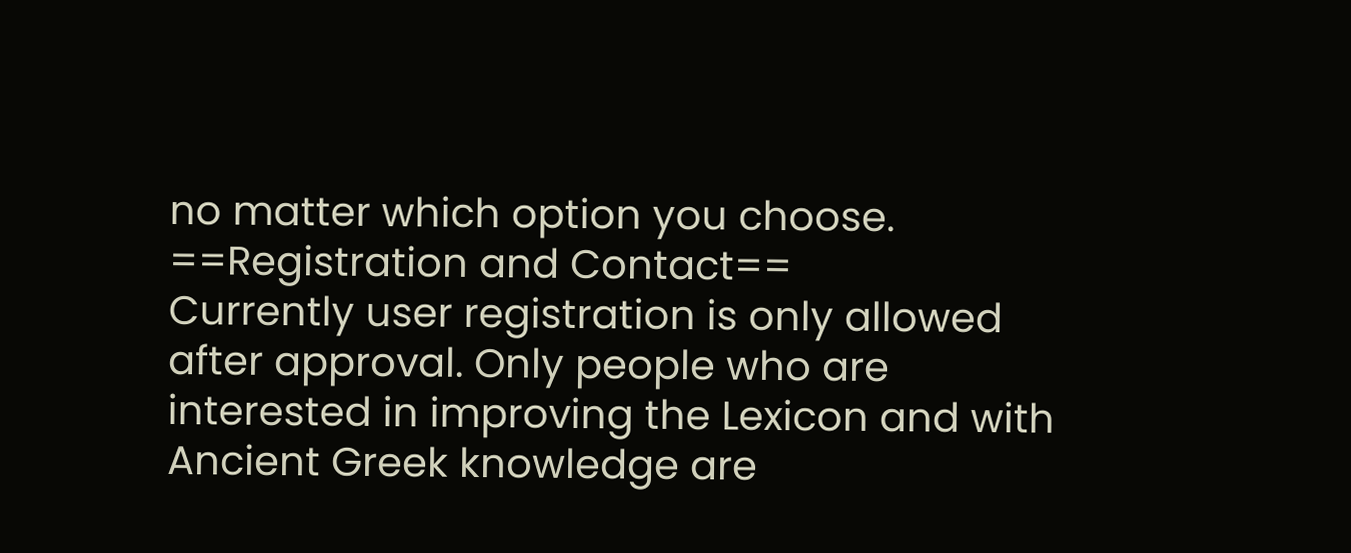no matter which option you choose.
==Registration and Contact==
Currently user registration is only allowed after approval. Only people who are interested in improving the Lexicon and with Ancient Greek knowledge are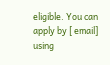eligible. You can apply by [ email] using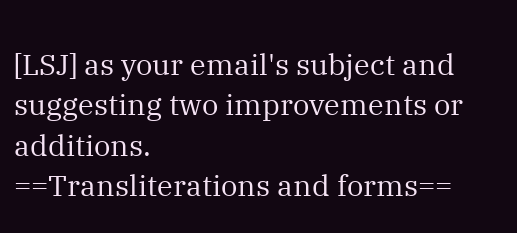[LSJ] as your email's subject and suggesting two improvements or additions.
==Transliterations and forms==